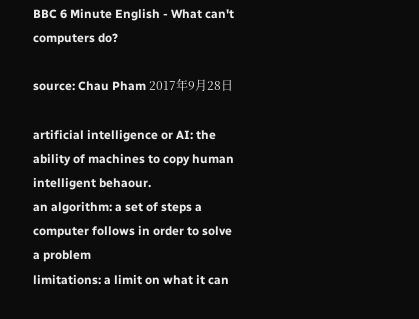BBC 6 Minute English - What can't computers do?

source: Chau Pham 2017年9月28日

artificial intelligence or AI: the ability of machines to copy human intelligent behaour.
an algorithm: a set of steps a computer follows in order to solve a problem
limitations: a limit on what it can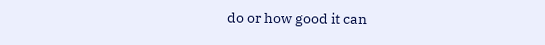do or how good it can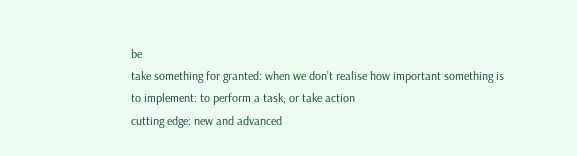be
take something for granted: when we don’t realise how important something is
to implement: to perform a task, or take action
cutting edge: new and advanced